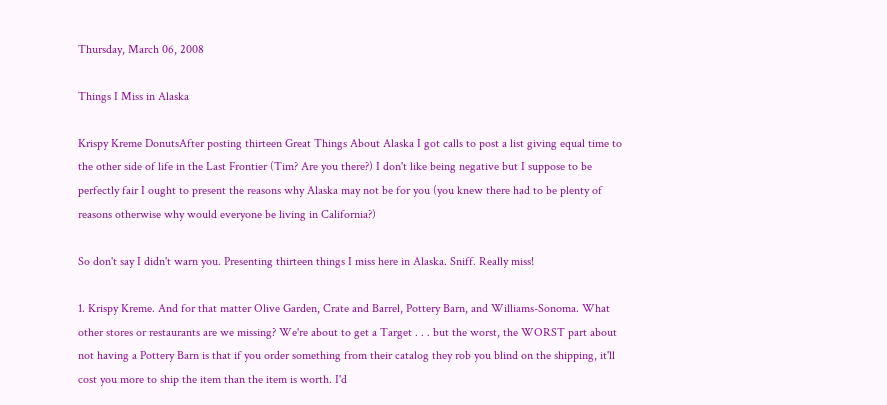Thursday, March 06, 2008

Things I Miss in Alaska

Krispy Kreme DonutsAfter posting thirteen Great Things About Alaska I got calls to post a list giving equal time to the other side of life in the Last Frontier (Tim? Are you there?) I don't like being negative but I suppose to be perfectly fair I ought to present the reasons why Alaska may not be for you (you knew there had to be plenty of reasons otherwise why would everyone be living in California?)

So don't say I didn't warn you. Presenting thirteen things I miss here in Alaska. Sniff. Really miss!

1. Krispy Kreme. And for that matter Olive Garden, Crate and Barrel, Pottery Barn, and Williams-Sonoma. What other stores or restaurants are we missing? We're about to get a Target . . . but the worst, the WORST part about not having a Pottery Barn is that if you order something from their catalog they rob you blind on the shipping, it'll cost you more to ship the item than the item is worth. I'd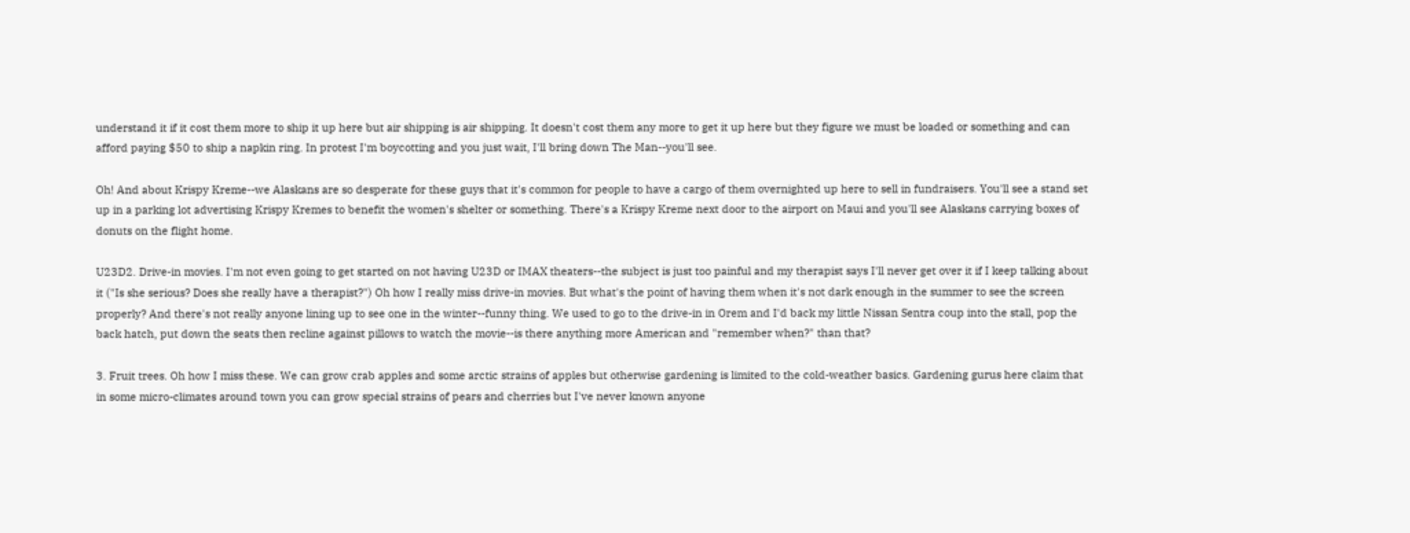understand it if it cost them more to ship it up here but air shipping is air shipping. It doesn't cost them any more to get it up here but they figure we must be loaded or something and can afford paying $50 to ship a napkin ring. In protest I'm boycotting and you just wait, I'll bring down The Man--you'll see.

Oh! And about Krispy Kreme--we Alaskans are so desperate for these guys that it's common for people to have a cargo of them overnighted up here to sell in fundraisers. You'll see a stand set up in a parking lot advertising Krispy Kremes to benefit the women's shelter or something. There's a Krispy Kreme next door to the airport on Maui and you'll see Alaskans carrying boxes of donuts on the flight home.

U23D2. Drive-in movies. I'm not even going to get started on not having U23D or IMAX theaters--the subject is just too painful and my therapist says I'll never get over it if I keep talking about it ("Is she serious? Does she really have a therapist?") Oh how I really miss drive-in movies. But what's the point of having them when it's not dark enough in the summer to see the screen properly? And there's not really anyone lining up to see one in the winter--funny thing. We used to go to the drive-in in Orem and I'd back my little Nissan Sentra coup into the stall, pop the back hatch, put down the seats then recline against pillows to watch the movie--is there anything more American and "remember when?" than that?

3. Fruit trees. Oh how I miss these. We can grow crab apples and some arctic strains of apples but otherwise gardening is limited to the cold-weather basics. Gardening gurus here claim that in some micro-climates around town you can grow special strains of pears and cherries but I've never known anyone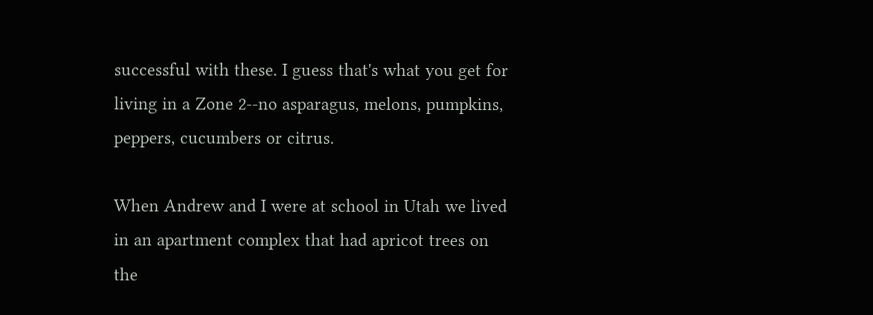successful with these. I guess that's what you get for living in a Zone 2--no asparagus, melons, pumpkins, peppers, cucumbers or citrus.

When Andrew and I were at school in Utah we lived in an apartment complex that had apricot trees on the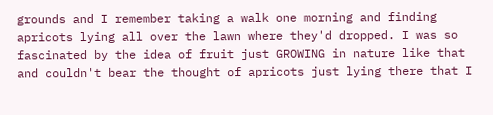grounds and I remember taking a walk one morning and finding apricots lying all over the lawn where they'd dropped. I was so fascinated by the idea of fruit just GROWING in nature like that and couldn't bear the thought of apricots just lying there that I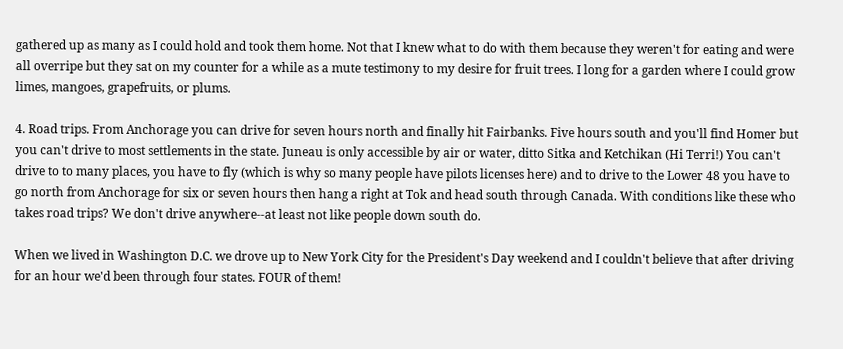gathered up as many as I could hold and took them home. Not that I knew what to do with them because they weren't for eating and were all overripe but they sat on my counter for a while as a mute testimony to my desire for fruit trees. I long for a garden where I could grow limes, mangoes, grapefruits, or plums.

4. Road trips. From Anchorage you can drive for seven hours north and finally hit Fairbanks. Five hours south and you'll find Homer but you can't drive to most settlements in the state. Juneau is only accessible by air or water, ditto Sitka and Ketchikan (Hi Terri!) You can't drive to to many places, you have to fly (which is why so many people have pilots licenses here) and to drive to the Lower 48 you have to go north from Anchorage for six or seven hours then hang a right at Tok and head south through Canada. With conditions like these who takes road trips? We don't drive anywhere--at least not like people down south do.

When we lived in Washington D.C. we drove up to New York City for the President's Day weekend and I couldn't believe that after driving for an hour we'd been through four states. FOUR of them!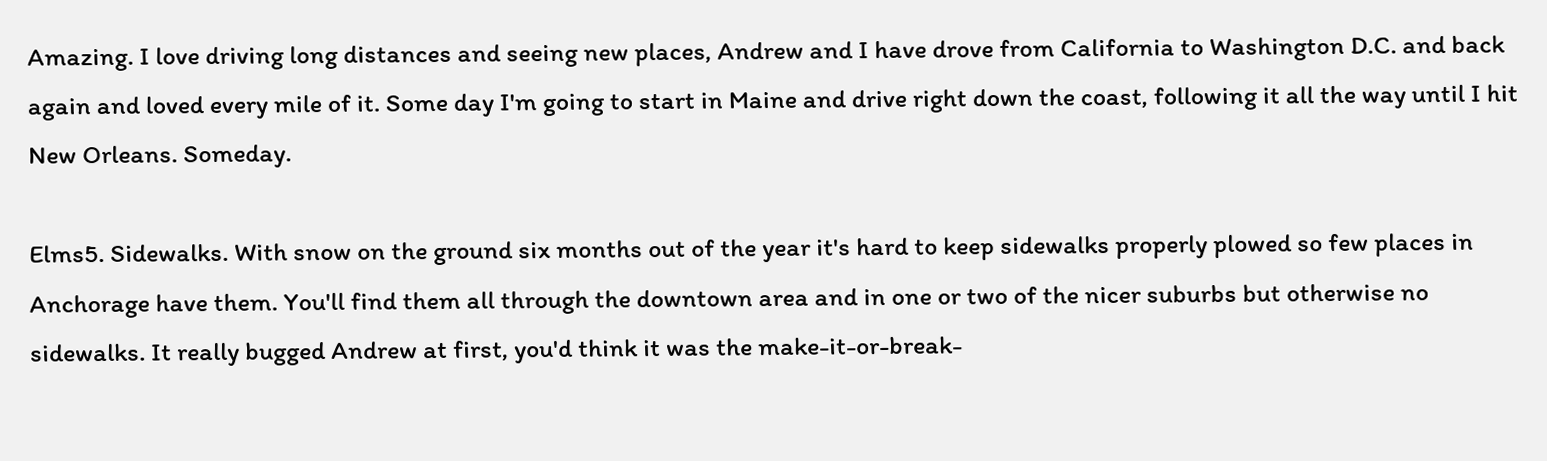Amazing. I love driving long distances and seeing new places, Andrew and I have drove from California to Washington D.C. and back again and loved every mile of it. Some day I'm going to start in Maine and drive right down the coast, following it all the way until I hit New Orleans. Someday.

Elms5. Sidewalks. With snow on the ground six months out of the year it's hard to keep sidewalks properly plowed so few places in Anchorage have them. You'll find them all through the downtown area and in one or two of the nicer suburbs but otherwise no sidewalks. It really bugged Andrew at first, you'd think it was the make-it-or-break-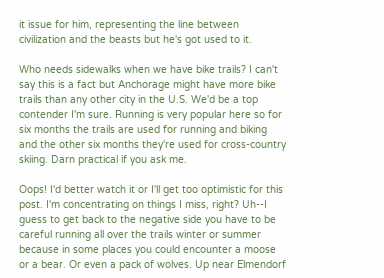it issue for him, representing the line between civilization and the beasts but he's got used to it.

Who needs sidewalks when we have bike trails? I can't say this is a fact but Anchorage might have more bike trails than any other city in the U.S. We'd be a top contender I'm sure. Running is very popular here so for six months the trails are used for running and biking and the other six months they're used for cross-country skiing. Darn practical if you ask me.

Oops! I'd better watch it or I'll get too optimistic for this post. I'm concentrating on things I miss, right? Uh--I guess to get back to the negative side you have to be careful running all over the trails winter or summer because in some places you could encounter a moose or a bear. Or even a pack of wolves. Up near Elmendorf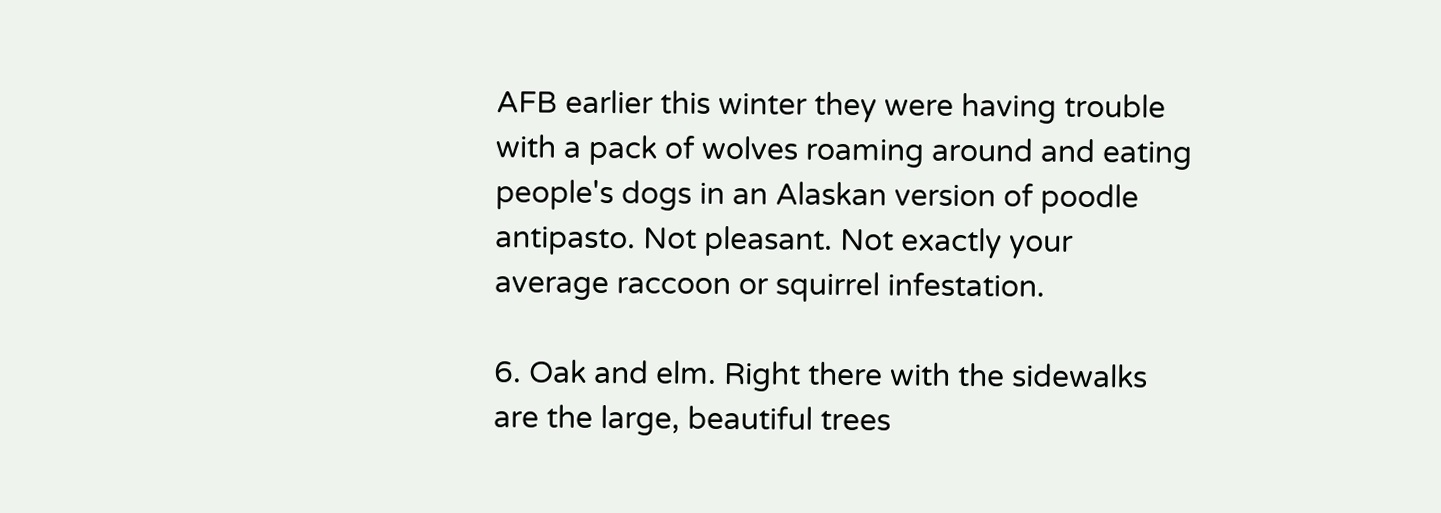AFB earlier this winter they were having trouble with a pack of wolves roaming around and eating people's dogs in an Alaskan version of poodle antipasto. Not pleasant. Not exactly your average raccoon or squirrel infestation.

6. Oak and elm. Right there with the sidewalks are the large, beautiful trees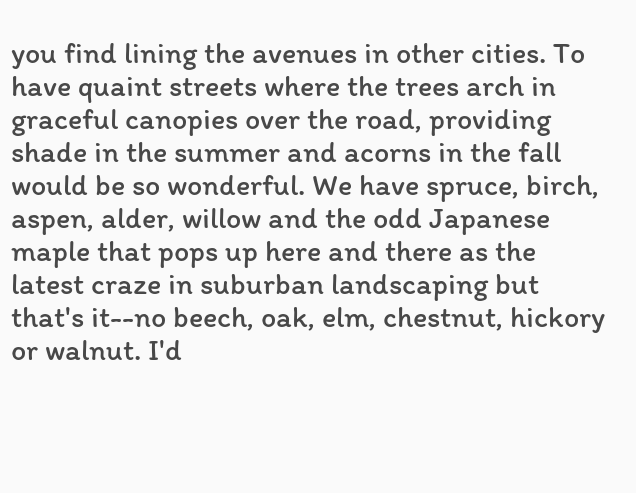you find lining the avenues in other cities. To have quaint streets where the trees arch in graceful canopies over the road, providing shade in the summer and acorns in the fall would be so wonderful. We have spruce, birch, aspen, alder, willow and the odd Japanese maple that pops up here and there as the latest craze in suburban landscaping but that's it--no beech, oak, elm, chestnut, hickory or walnut. I'd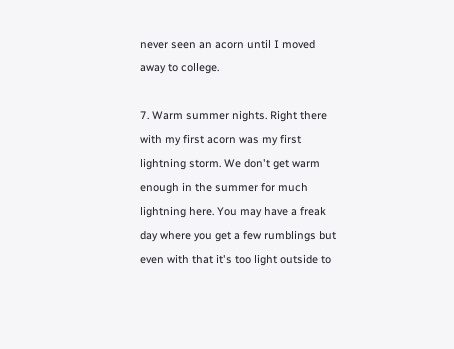never seen an acorn until I moved away to college.

7. Warm summer nights. Right there with my first acorn was my first lightning storm. We don't get warm enough in the summer for much lightning here. You may have a freak day where you get a few rumblings but even with that it's too light outside to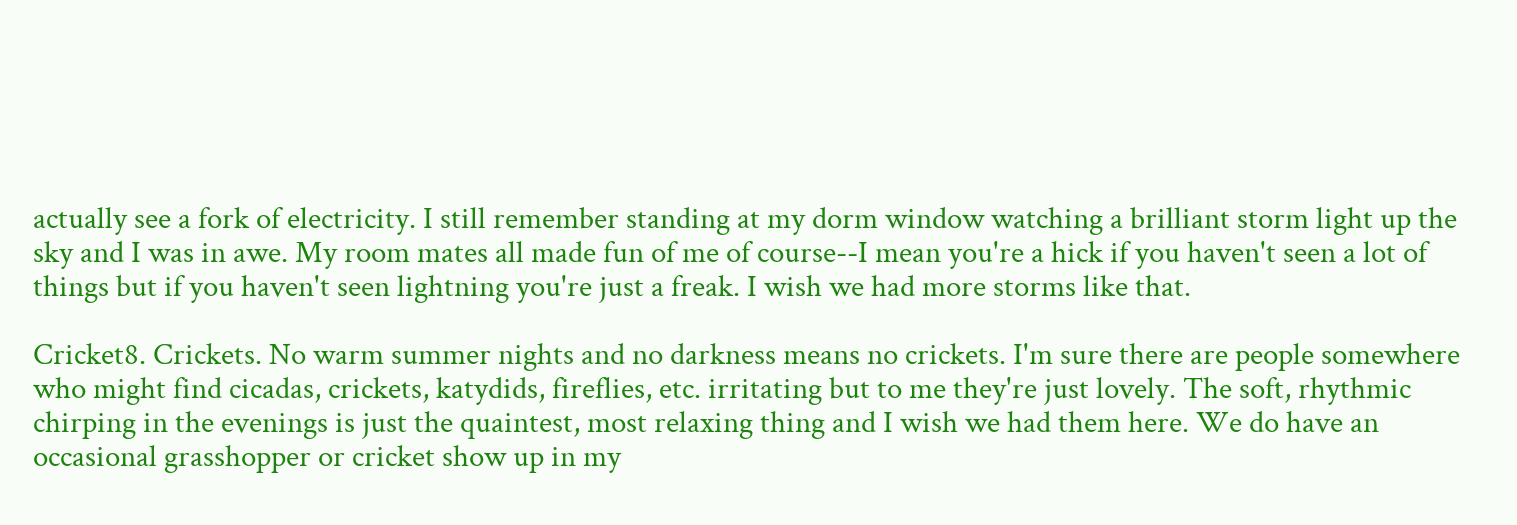actually see a fork of electricity. I still remember standing at my dorm window watching a brilliant storm light up the sky and I was in awe. My room mates all made fun of me of course--I mean you're a hick if you haven't seen a lot of things but if you haven't seen lightning you're just a freak. I wish we had more storms like that.

Cricket8. Crickets. No warm summer nights and no darkness means no crickets. I'm sure there are people somewhere who might find cicadas, crickets, katydids, fireflies, etc. irritating but to me they're just lovely. The soft, rhythmic chirping in the evenings is just the quaintest, most relaxing thing and I wish we had them here. We do have an occasional grasshopper or cricket show up in my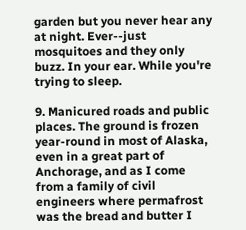garden but you never hear any at night. Ever--just mosquitoes and they only buzz. In your ear. While you're trying to sleep.

9. Manicured roads and public places. The ground is frozen year-round in most of Alaska, even in a great part of Anchorage, and as I come from a family of civil engineers where permafrost was the bread and butter I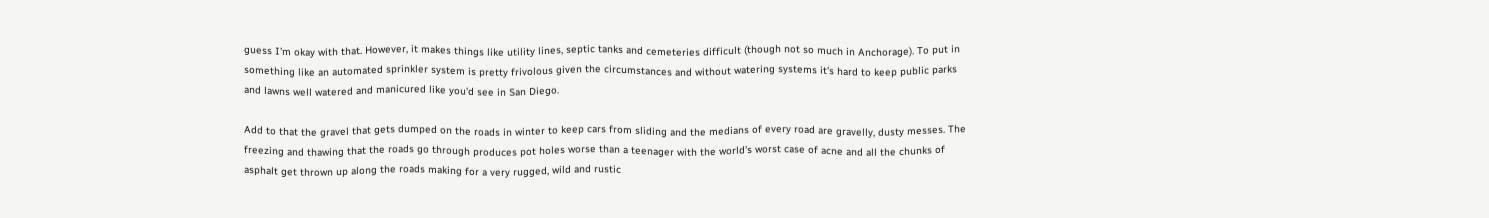guess I'm okay with that. However, it makes things like utility lines, septic tanks and cemeteries difficult (though not so much in Anchorage). To put in something like an automated sprinkler system is pretty frivolous given the circumstances and without watering systems it's hard to keep public parks and lawns well watered and manicured like you'd see in San Diego.

Add to that the gravel that gets dumped on the roads in winter to keep cars from sliding and the medians of every road are gravelly, dusty messes. The freezing and thawing that the roads go through produces pot holes worse than a teenager with the world's worst case of acne and all the chunks of asphalt get thrown up along the roads making for a very rugged, wild and rustic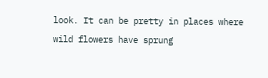look. It can be pretty in places where wild flowers have sprung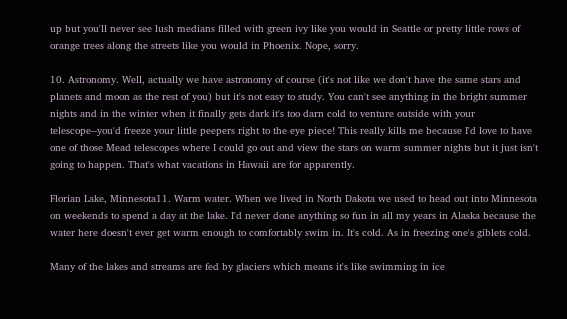up but you'll never see lush medians filled with green ivy like you would in Seattle or pretty little rows of orange trees along the streets like you would in Phoenix. Nope, sorry.

10. Astronomy. Well, actually we have astronomy of course (it's not like we don't have the same stars and planets and moon as the rest of you) but it's not easy to study. You can't see anything in the bright summer nights and in the winter when it finally gets dark it's too darn cold to venture outside with your telescope--you'd freeze your little peepers right to the eye piece! This really kills me because I'd love to have one of those Mead telescopes where I could go out and view the stars on warm summer nights but it just isn't going to happen. That's what vacations in Hawaii are for apparently.

Florian Lake, Minnesota11. Warm water. When we lived in North Dakota we used to head out into Minnesota on weekends to spend a day at the lake. I'd never done anything so fun in all my years in Alaska because the water here doesn't ever get warm enough to comfortably swim in. It's cold. As in freezing one's giblets cold.

Many of the lakes and streams are fed by glaciers which means it's like swimming in ice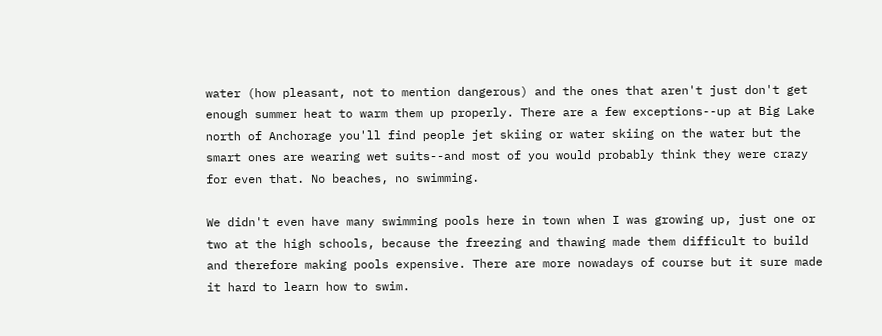water (how pleasant, not to mention dangerous) and the ones that aren't just don't get enough summer heat to warm them up properly. There are a few exceptions--up at Big Lake north of Anchorage you'll find people jet skiing or water skiing on the water but the smart ones are wearing wet suits--and most of you would probably think they were crazy for even that. No beaches, no swimming.

We didn't even have many swimming pools here in town when I was growing up, just one or two at the high schools, because the freezing and thawing made them difficult to build and therefore making pools expensive. There are more nowadays of course but it sure made it hard to learn how to swim.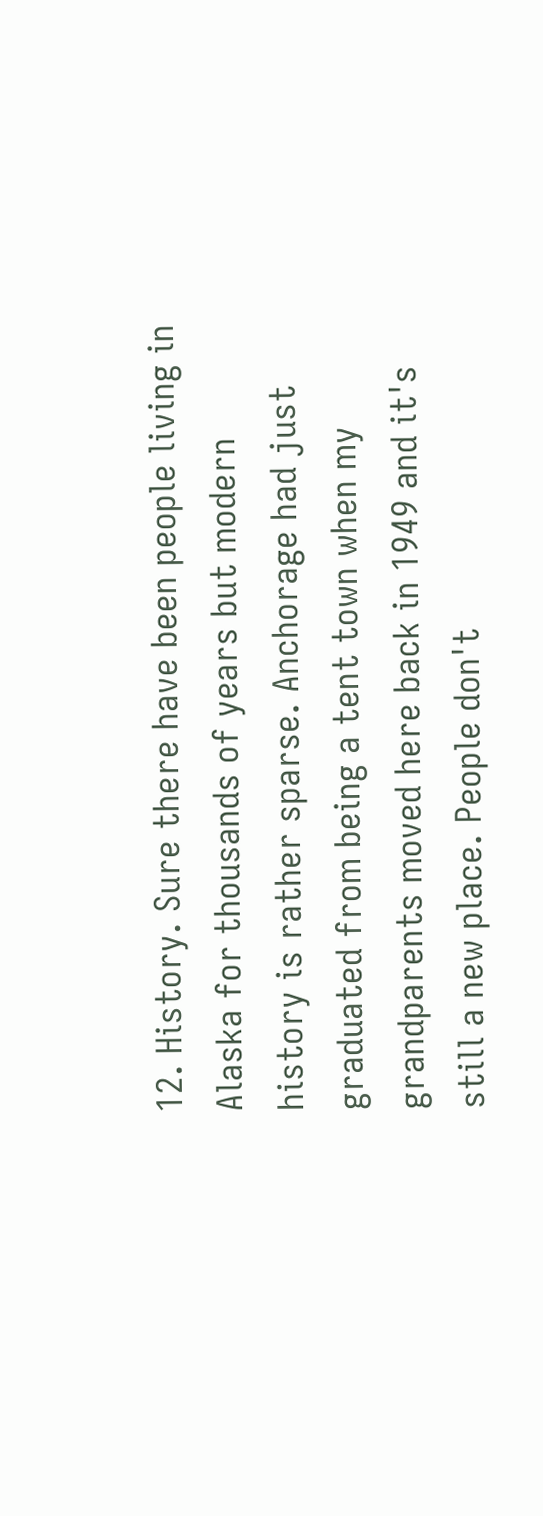12. History. Sure there have been people living in Alaska for thousands of years but modern history is rather sparse. Anchorage had just graduated from being a tent town when my grandparents moved here back in 1949 and it's still a new place. People don't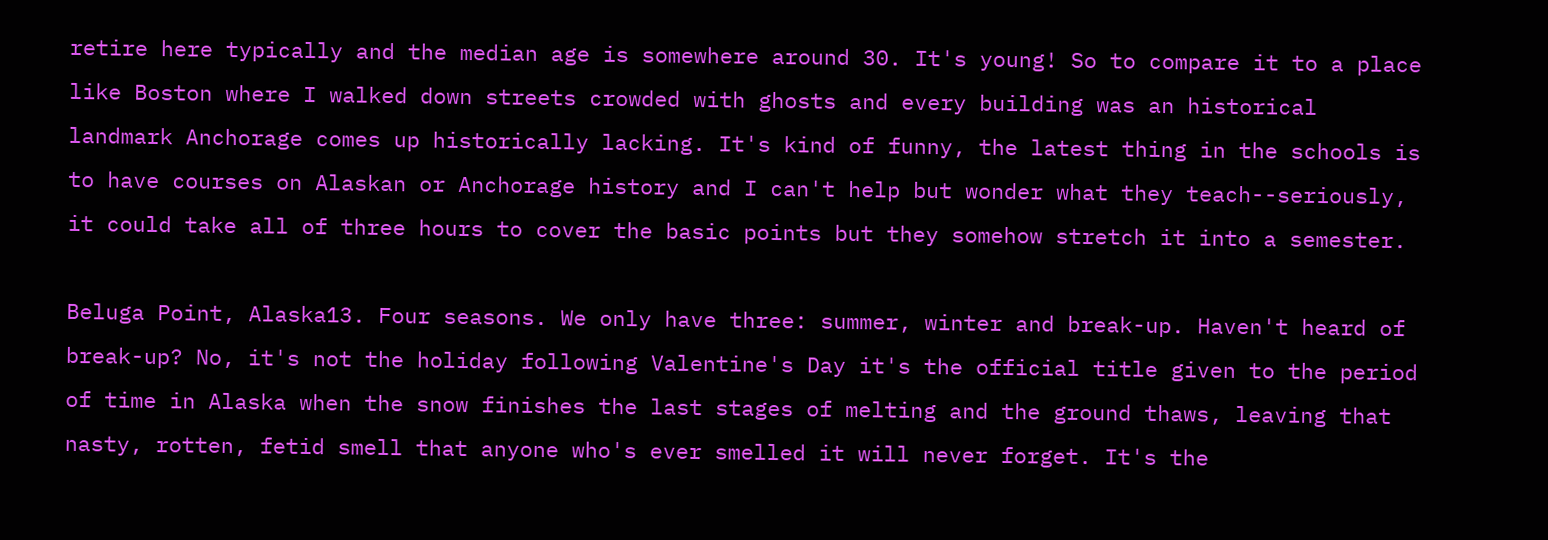retire here typically and the median age is somewhere around 30. It's young! So to compare it to a place like Boston where I walked down streets crowded with ghosts and every building was an historical landmark Anchorage comes up historically lacking. It's kind of funny, the latest thing in the schools is to have courses on Alaskan or Anchorage history and I can't help but wonder what they teach--seriously, it could take all of three hours to cover the basic points but they somehow stretch it into a semester.

Beluga Point, Alaska13. Four seasons. We only have three: summer, winter and break-up. Haven't heard of break-up? No, it's not the holiday following Valentine's Day it's the official title given to the period of time in Alaska when the snow finishes the last stages of melting and the ground thaws, leaving that nasty, rotten, fetid smell that anyone who's ever smelled it will never forget. It's the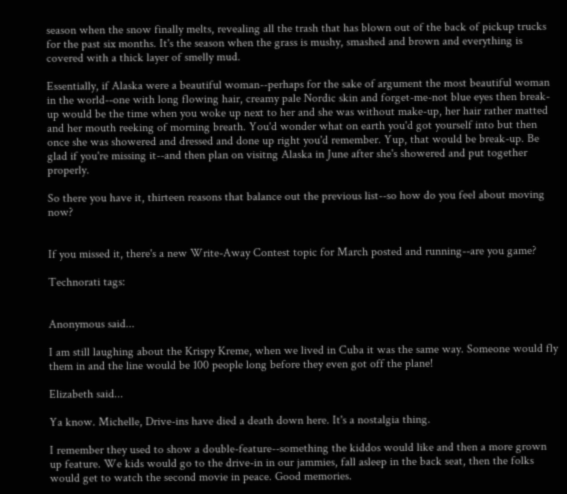season when the snow finally melts, revealing all the trash that has blown out of the back of pickup trucks for the past six months. It's the season when the grass is mushy, smashed and brown and everything is covered with a thick layer of smelly mud.

Essentially, if Alaska were a beautiful woman--perhaps for the sake of argument the most beautiful woman in the world--one with long flowing hair, creamy pale Nordic skin and forget-me-not blue eyes then break-up would be the time when you woke up next to her and she was without make-up, her hair rather matted and her mouth reeking of morning breath. You'd wonder what on earth you'd got yourself into but then once she was showered and dressed and done up right you'd remember. Yup, that would be break-up. Be glad if you're missing it--and then plan on visitng Alaska in June after she's showered and put together properly.

So there you have it, thirteen reasons that balance out the previous list--so how do you feel about moving now?


If you missed it, there's a new Write-Away Contest topic for March posted and running--are you game?

Technorati tags:


Anonymous said...

I am still laughing about the Krispy Kreme, when we lived in Cuba it was the same way. Someone would fly them in and the line would be 100 people long before they even got off the plane!

Elizabeth said...

Ya know. Michelle, Drive-ins have died a death down here. It's a nostalgia thing.

I remember they used to show a double-feature--something the kiddos would like and then a more grown up feature. We kids would go to the drive-in in our jammies, fall asleep in the back seat, then the folks would get to watch the second movie in peace. Good memories.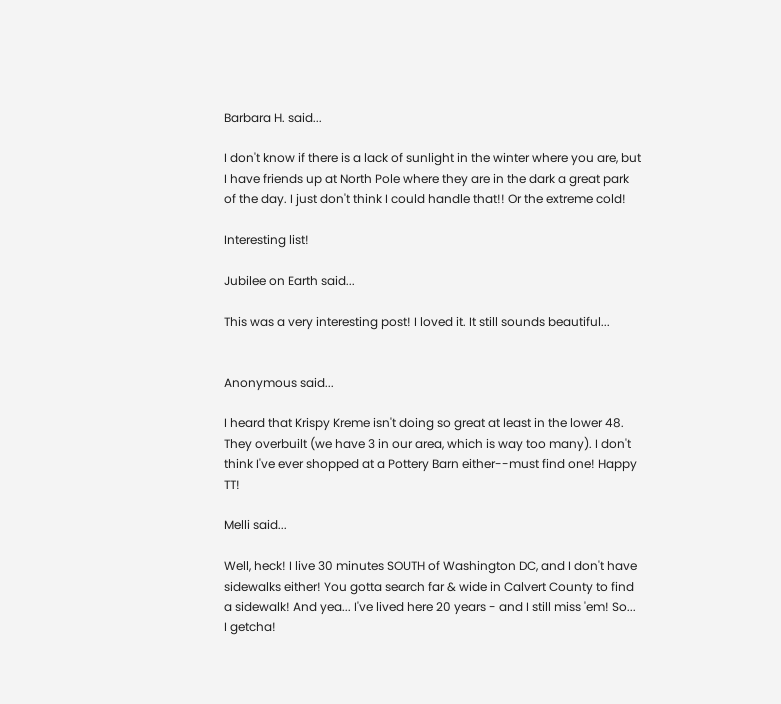Barbara H. said...

I don't know if there is a lack of sunlight in the winter where you are, but I have friends up at North Pole where they are in the dark a great park of the day. I just don't think I could handle that!! Or the extreme cold!

Interesting list!

Jubilee on Earth said...

This was a very interesting post! I loved it. It still sounds beautiful...


Anonymous said...

I heard that Krispy Kreme isn't doing so great at least in the lower 48. They overbuilt (we have 3 in our area, which is way too many). I don't think I've ever shopped at a Pottery Barn either--must find one! Happy TT!

Melli said...

Well, heck! I live 30 minutes SOUTH of Washington DC, and I don't have sidewalks either! You gotta search far & wide in Calvert County to find a sidewalk! And yea... I've lived here 20 years - and I still miss 'em! So... I getcha!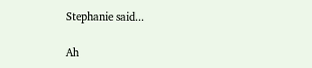Stephanie said...

Ah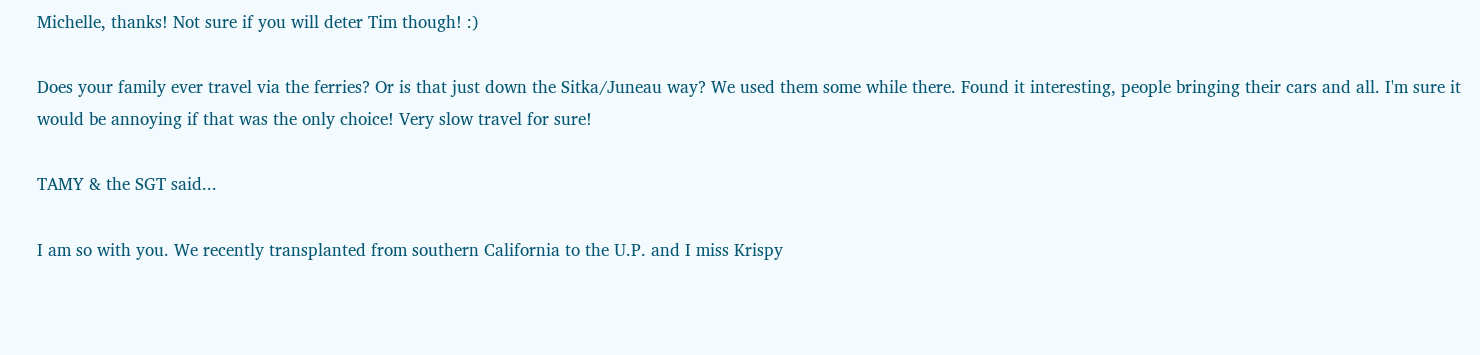Michelle, thanks! Not sure if you will deter Tim though! :)

Does your family ever travel via the ferries? Or is that just down the Sitka/Juneau way? We used them some while there. Found it interesting, people bringing their cars and all. I'm sure it would be annoying if that was the only choice! Very slow travel for sure!

TAMY & the SGT said...

I am so with you. We recently transplanted from southern California to the U.P. and I miss Krispy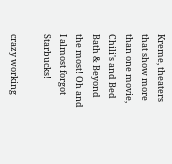Kreme, theaters that show more than one movie, Chili's and Bed Bath & Beyond the most! Oh and I almost forgot Starbucks!

crazy working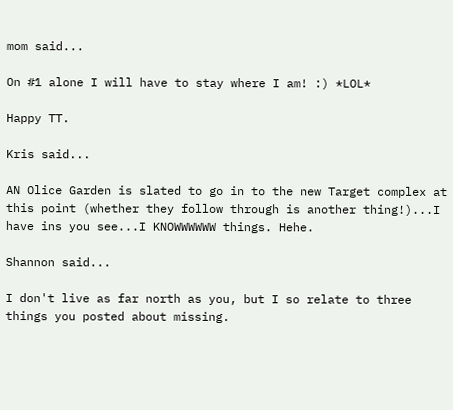mom said...

On #1 alone I will have to stay where I am! :) *LOL*

Happy TT.

Kris said...

AN Olice Garden is slated to go in to the new Target complex at this point (whether they follow through is another thing!)...I have ins you see...I KNOWWWWWW things. Hehe.

Shannon said...

I don't live as far north as you, but I so relate to three things you posted about missing.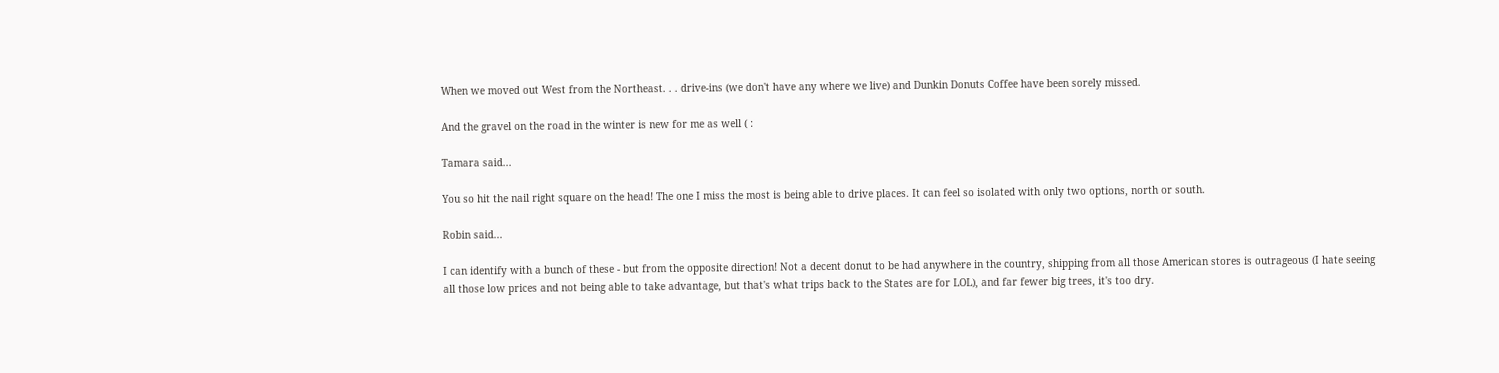When we moved out West from the Northeast. . . drive-ins (we don't have any where we live) and Dunkin Donuts Coffee have been sorely missed.

And the gravel on the road in the winter is new for me as well ( :

Tamara said...

You so hit the nail right square on the head! The one I miss the most is being able to drive places. It can feel so isolated with only two options, north or south.

Robin said...

I can identify with a bunch of these - but from the opposite direction! Not a decent donut to be had anywhere in the country, shipping from all those American stores is outrageous (I hate seeing all those low prices and not being able to take advantage, but that's what trips back to the States are for LOL), and far fewer big trees, it's too dry.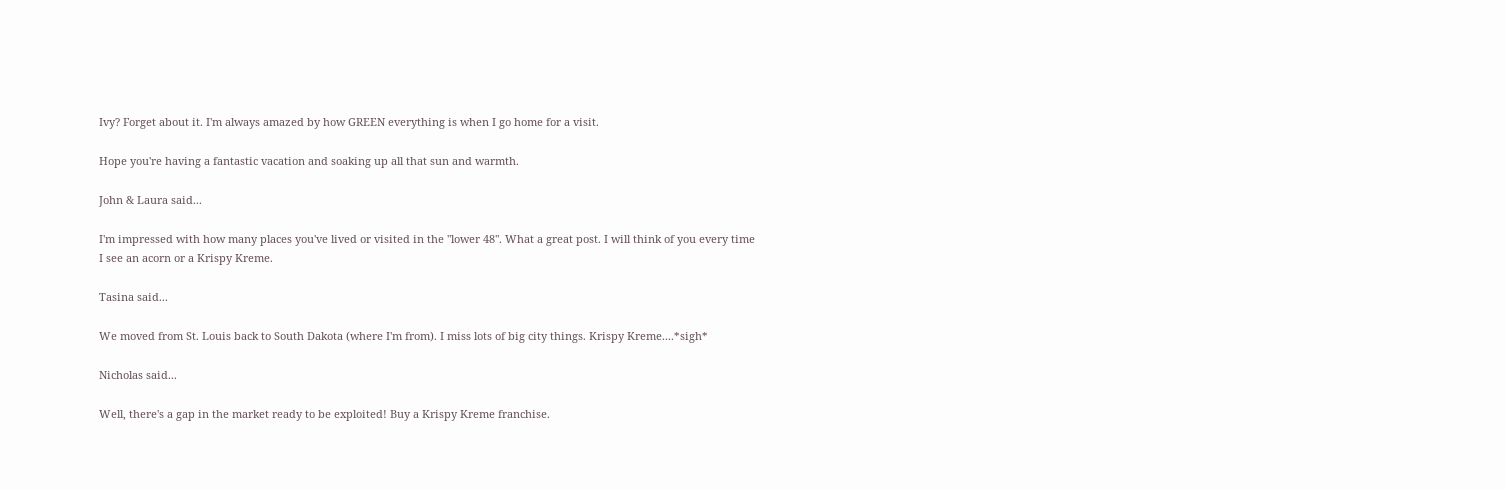Ivy? Forget about it. I'm always amazed by how GREEN everything is when I go home for a visit.

Hope you're having a fantastic vacation and soaking up all that sun and warmth.

John & Laura said...

I'm impressed with how many places you've lived or visited in the "lower 48". What a great post. I will think of you every time I see an acorn or a Krispy Kreme.

Tasina said...

We moved from St. Louis back to South Dakota (where I'm from). I miss lots of big city things. Krispy Kreme....*sigh*

Nicholas said...

Well, there's a gap in the market ready to be exploited! Buy a Krispy Kreme franchise.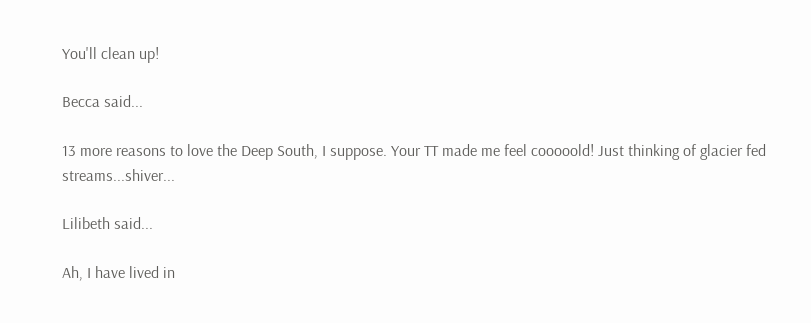You'll clean up!

Becca said...

13 more reasons to love the Deep South, I suppose. Your TT made me feel cooooold! Just thinking of glacier fed streams...shiver...

Lilibeth said...

Ah, I have lived in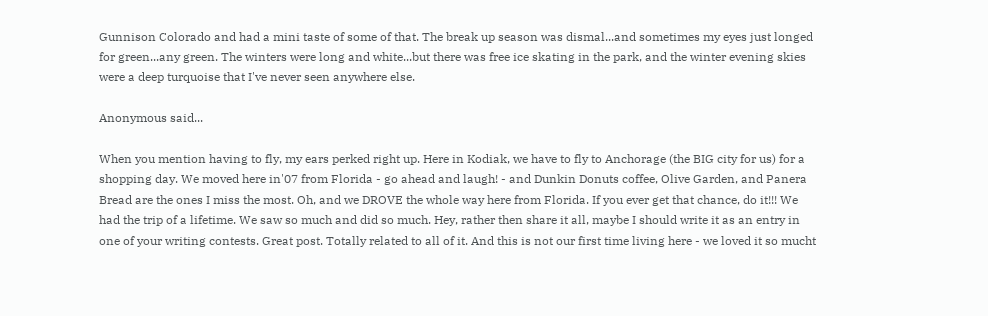Gunnison Colorado and had a mini taste of some of that. The break up season was dismal...and sometimes my eyes just longed for green...any green. The winters were long and white...but there was free ice skating in the park, and the winter evening skies were a deep turquoise that I've never seen anywhere else.

Anonymous said...

When you mention having to fly, my ears perked right up. Here in Kodiak, we have to fly to Anchorage (the BIG city for us) for a shopping day. We moved here in'07 from Florida - go ahead and laugh! - and Dunkin Donuts coffee, Olive Garden, and Panera Bread are the ones I miss the most. Oh, and we DROVE the whole way here from Florida. If you ever get that chance, do it!!! We had the trip of a lifetime. We saw so much and did so much. Hey, rather then share it all, maybe I should write it as an entry in one of your writing contests. Great post. Totally related to all of it. And this is not our first time living here - we loved it so mucht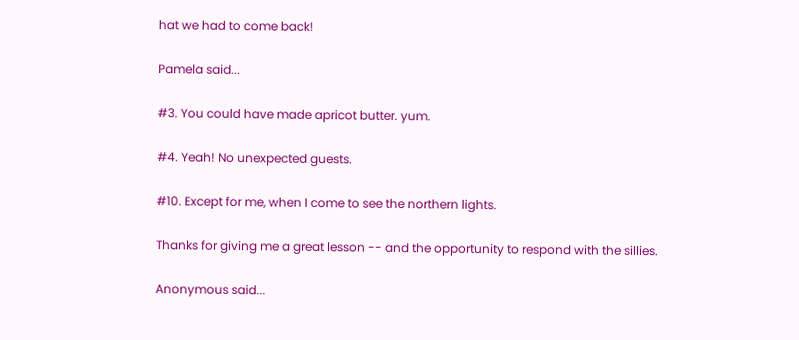hat we had to come back!

Pamela said...

#3. You could have made apricot butter. yum.

#4. Yeah! No unexpected guests.

#10. Except for me, when I come to see the northern lights.

Thanks for giving me a great lesson -- and the opportunity to respond with the sillies.

Anonymous said...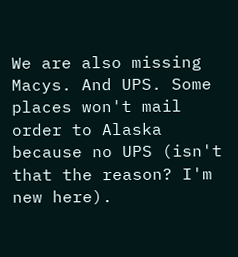We are also missing Macys. And UPS. Some places won't mail order to Alaska because no UPS (isn't that the reason? I'm new here).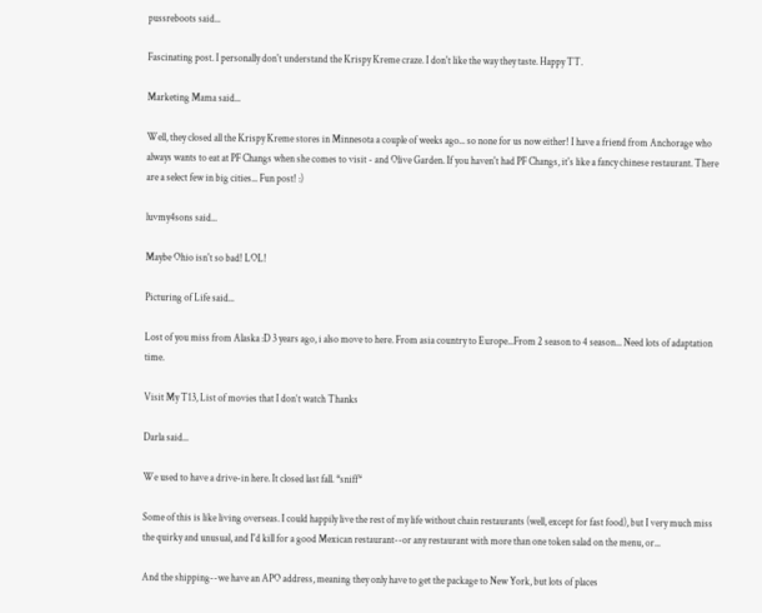pussreboots said...

Fascinating post. I personally don't understand the Krispy Kreme craze. I don't like the way they taste. Happy TT.

Marketing Mama said...

Well, they closed all the Krispy Kreme stores in Minnesota a couple of weeks ago... so none for us now either! I have a friend from Anchorage who always wants to eat at PF Changs when she comes to visit - and Olive Garden. If you haven't had PF Changs, it's like a fancy chinese restaurant. There are a select few in big cities... Fun post! :)

luvmy4sons said...

Maybe Ohio isn't so bad! LOL!

Picturing of Life said...

Lost of you miss from Alaska :D 3 years ago, i also move to here. From asia country to Europe...From 2 season to 4 season... Need lots of adaptation time.

Visit My T13, List of movies that I don‘t watch Thanks

Darla said...

We used to have a drive-in here. It closed last fall. *sniff*

Some of this is like living overseas. I could happily live the rest of my life without chain restaurants (well, except for fast food), but I very much miss the quirky and unusual, and I'd kill for a good Mexican restaurant--or any restaurant with more than one token salad on the menu, or...

And the shipping--we have an APO address, meaning they only have to get the package to New York, but lots of places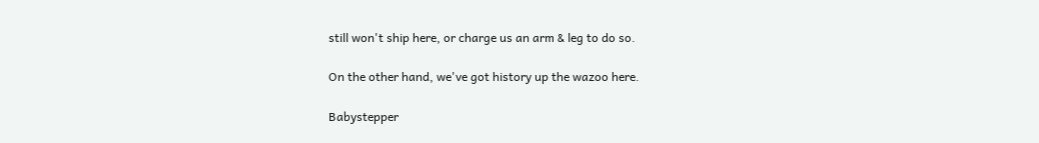still won't ship here, or charge us an arm & leg to do so.

On the other hand, we've got history up the wazoo here.

Babystepper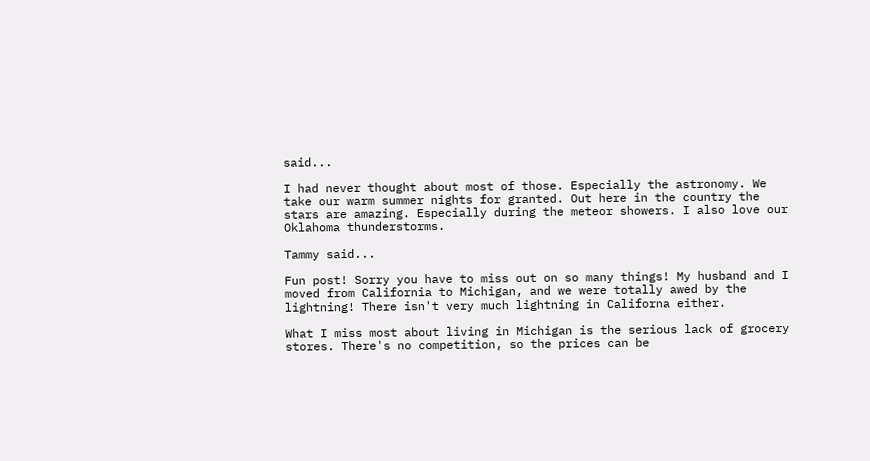said...

I had never thought about most of those. Especially the astronomy. We take our warm summer nights for granted. Out here in the country the stars are amazing. Especially during the meteor showers. I also love our Oklahoma thunderstorms.

Tammy said...

Fun post! Sorry you have to miss out on so many things! My husband and I moved from California to Michigan, and we were totally awed by the lightning! There isn't very much lightning in Californa either.

What I miss most about living in Michigan is the serious lack of grocery stores. There's no competition, so the prices can be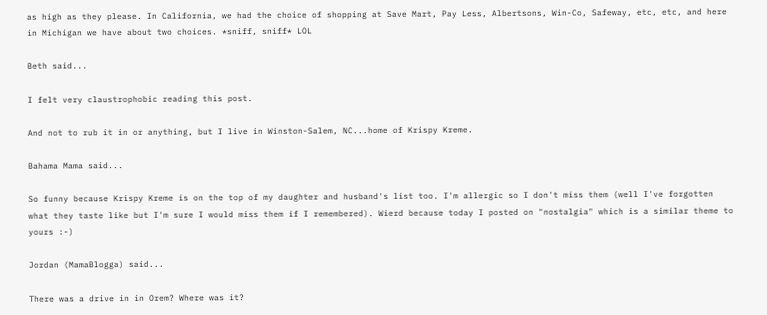as high as they please. In California, we had the choice of shopping at Save Mart, Pay Less, Albertsons, Win-Co, Safeway, etc, etc, and here in Michigan we have about two choices. *sniff, sniff* LOL

Beth said...

I felt very claustrophobic reading this post.

And not to rub it in or anything, but I live in Winston-Salem, NC...home of Krispy Kreme.

Bahama Mama said...

So funny because Krispy Kreme is on the top of my daughter and husband's list too. I'm allergic so I don't miss them (well I've forgotten what they taste like but I'm sure I would miss them if I remembered). Wierd because today I posted on "nostalgia" which is a similar theme to yours :-)

Jordan (MamaBlogga) said...

There was a drive in in Orem? Where was it?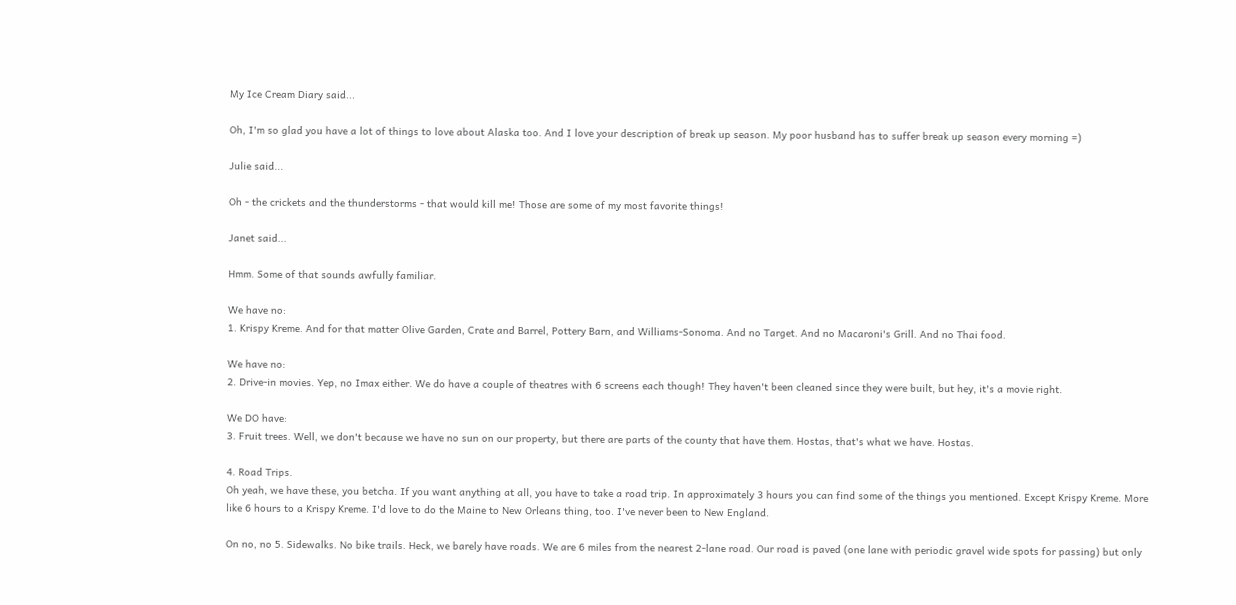My Ice Cream Diary said...

Oh, I'm so glad you have a lot of things to love about Alaska too. And I love your description of break up season. My poor husband has to suffer break up season every morning =)

Julie said...

Oh - the crickets and the thunderstorms - that would kill me! Those are some of my most favorite things!

Janet said...

Hmm. Some of that sounds awfully familiar.

We have no:
1. Krispy Kreme. And for that matter Olive Garden, Crate and Barrel, Pottery Barn, and Williams-Sonoma. And no Target. And no Macaroni's Grill. And no Thai food.

We have no:
2. Drive-in movies. Yep, no Imax either. We do have a couple of theatres with 6 screens each though! They haven't been cleaned since they were built, but hey, it's a movie right.

We DO have:
3. Fruit trees. Well, we don't because we have no sun on our property, but there are parts of the county that have them. Hostas, that's what we have. Hostas.

4. Road Trips.
Oh yeah, we have these, you betcha. If you want anything at all, you have to take a road trip. In approximately 3 hours you can find some of the things you mentioned. Except Krispy Kreme. More like 6 hours to a Krispy Kreme. I'd love to do the Maine to New Orleans thing, too. I've never been to New England.

On no, no 5. Sidewalks. No bike trails. Heck, we barely have roads. We are 6 miles from the nearest 2-lane road. Our road is paved (one lane with periodic gravel wide spots for passing) but only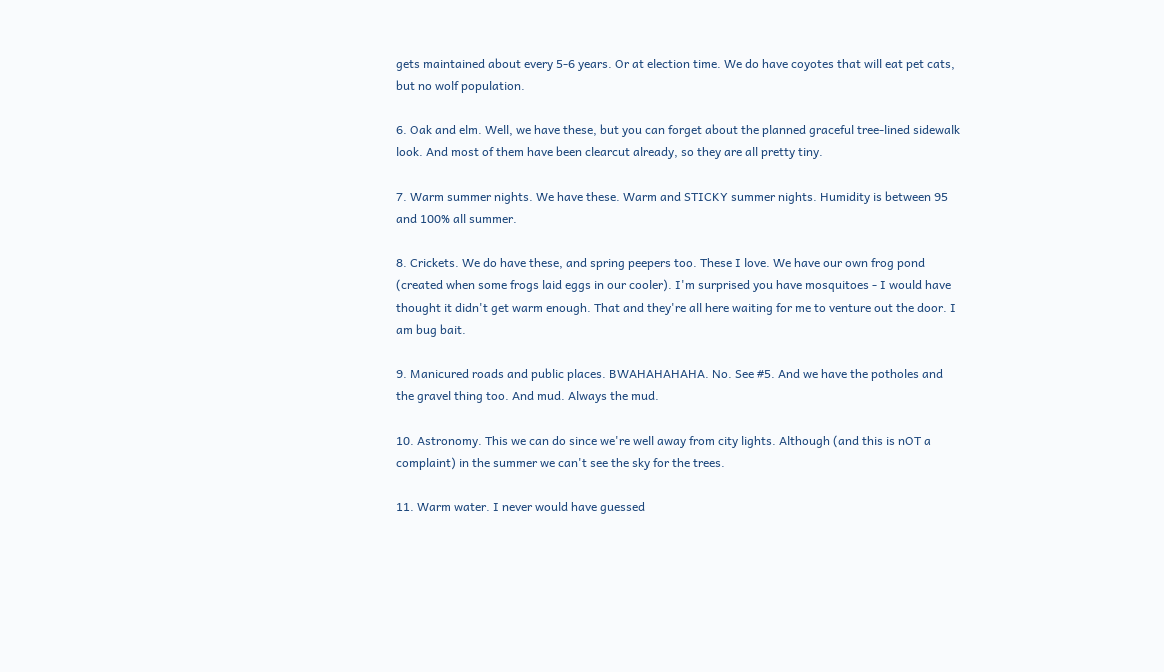gets maintained about every 5-6 years. Or at election time. We do have coyotes that will eat pet cats, but no wolf population.

6. Oak and elm. Well, we have these, but you can forget about the planned graceful tree-lined sidewalk look. And most of them have been clearcut already, so they are all pretty tiny.

7. Warm summer nights. We have these. Warm and STICKY summer nights. Humidity is between 95 and 100% all summer.

8. Crickets. We do have these, and spring peepers too. These I love. We have our own frog pond (created when some frogs laid eggs in our cooler). I'm surprised you have mosquitoes - I would have thought it didn't get warm enough. That and they're all here waiting for me to venture out the door. I am bug bait.

9. Manicured roads and public places. BWAHAHAHAHA. No. See #5. And we have the potholes and the gravel thing too. And mud. Always the mud.

10. Astronomy. This we can do since we're well away from city lights. Although (and this is nOT a complaint) in the summer we can't see the sky for the trees.

11. Warm water. I never would have guessed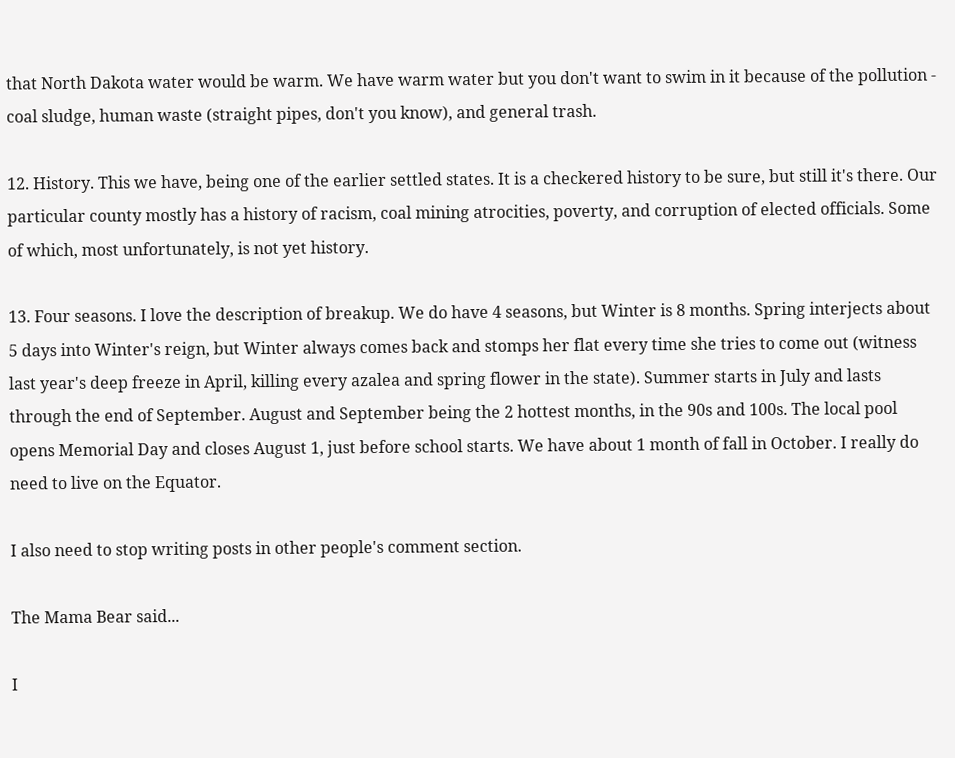that North Dakota water would be warm. We have warm water but you don't want to swim in it because of the pollution - coal sludge, human waste (straight pipes, don't you know), and general trash.

12. History. This we have, being one of the earlier settled states. It is a checkered history to be sure, but still it's there. Our particular county mostly has a history of racism, coal mining atrocities, poverty, and corruption of elected officials. Some of which, most unfortunately, is not yet history.

13. Four seasons. I love the description of breakup. We do have 4 seasons, but Winter is 8 months. Spring interjects about 5 days into Winter's reign, but Winter always comes back and stomps her flat every time she tries to come out (witness last year's deep freeze in April, killing every azalea and spring flower in the state). Summer starts in July and lasts through the end of September. August and September being the 2 hottest months, in the 90s and 100s. The local pool opens Memorial Day and closes August 1, just before school starts. We have about 1 month of fall in October. I really do need to live on the Equator.

I also need to stop writing posts in other people's comment section.

The Mama Bear said...

I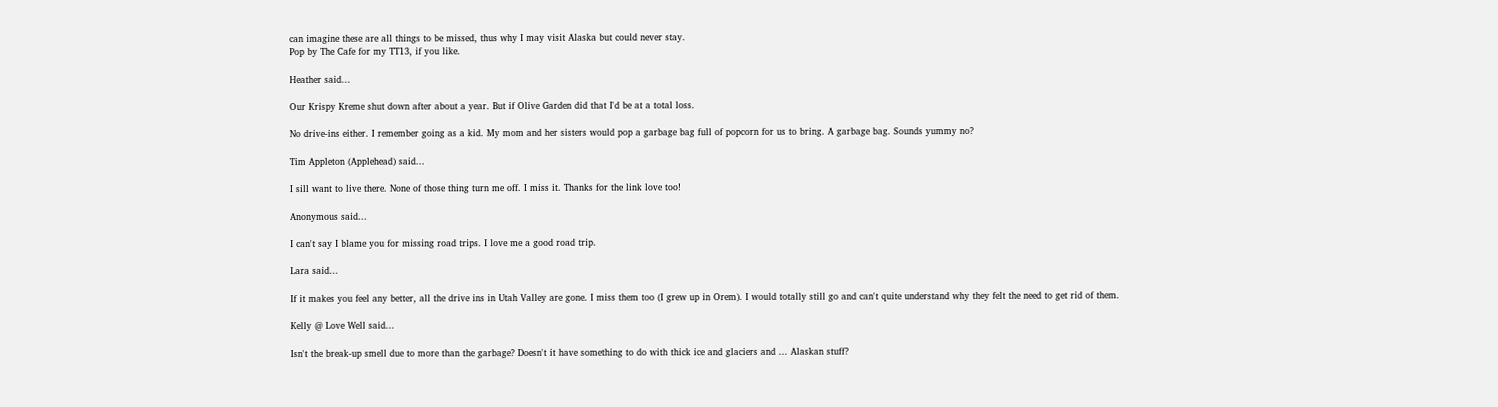can imagine these are all things to be missed, thus why I may visit Alaska but could never stay.
Pop by The Cafe for my TT13, if you like.

Heather said...

Our Krispy Kreme shut down after about a year. But if Olive Garden did that I'd be at a total loss.

No drive-ins either. I remember going as a kid. My mom and her sisters would pop a garbage bag full of popcorn for us to bring. A garbage bag. Sounds yummy no?

Tim Appleton (Applehead) said...

I sill want to live there. None of those thing turn me off. I miss it. Thanks for the link love too!

Anonymous said...

I can't say I blame you for missing road trips. I love me a good road trip.

Lara said...

If it makes you feel any better, all the drive ins in Utah Valley are gone. I miss them too (I grew up in Orem). I would totally still go and can't quite understand why they felt the need to get rid of them.

Kelly @ Love Well said...

Isn't the break-up smell due to more than the garbage? Doesn't it have something to do with thick ice and glaciers and ... Alaskan stuff?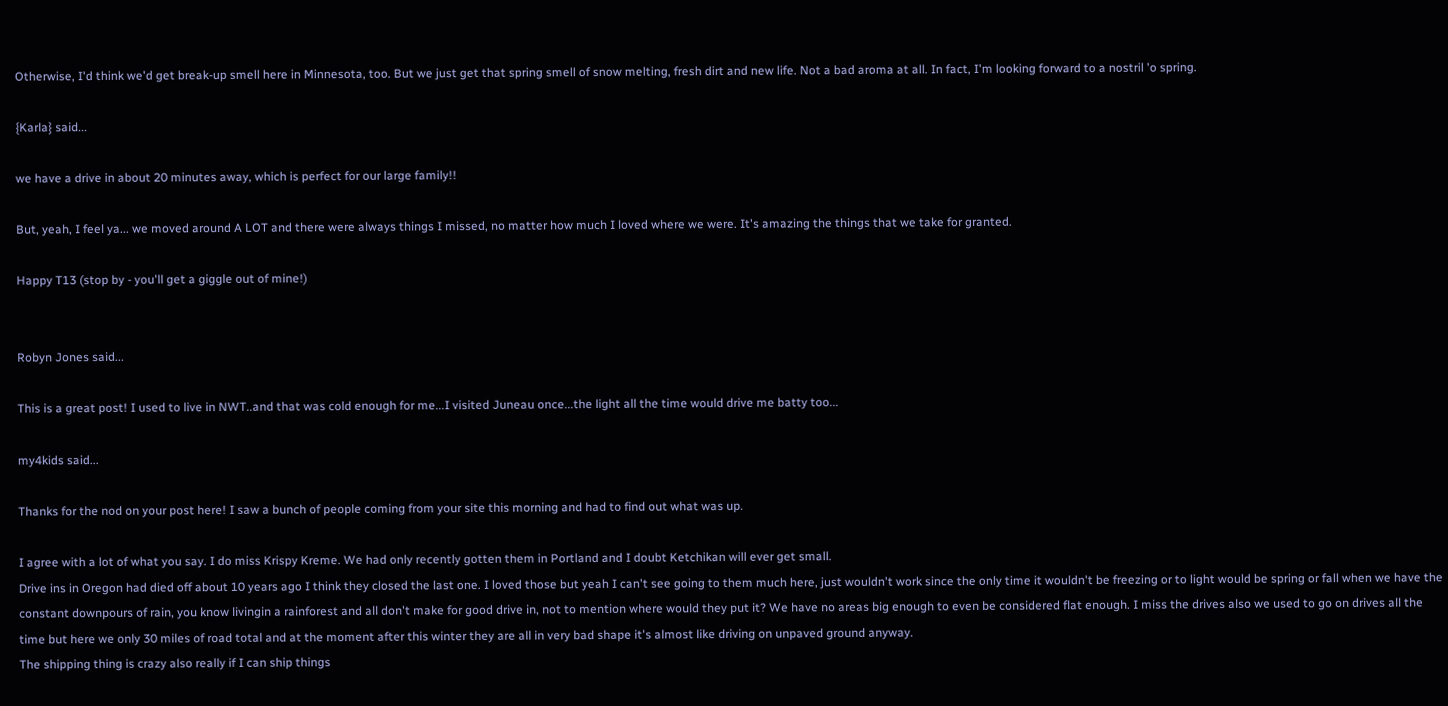Otherwise, I'd think we'd get break-up smell here in Minnesota, too. But we just get that spring smell of snow melting, fresh dirt and new life. Not a bad aroma at all. In fact, I'm looking forward to a nostril 'o spring.

{Karla} said...

we have a drive in about 20 minutes away, which is perfect for our large family!!

But, yeah, I feel ya... we moved around A LOT and there were always things I missed, no matter how much I loved where we were. It's amazing the things that we take for granted.

Happy T13 (stop by - you'll get a giggle out of mine!)


Robyn Jones said...

This is a great post! I used to live in NWT..and that was cold enough for me...I visited Juneau once...the light all the time would drive me batty too...

my4kids said...

Thanks for the nod on your post here! I saw a bunch of people coming from your site this morning and had to find out what was up.

I agree with a lot of what you say. I do miss Krispy Kreme. We had only recently gotten them in Portland and I doubt Ketchikan will ever get small.
Drive ins in Oregon had died off about 10 years ago I think they closed the last one. I loved those but yeah I can't see going to them much here, just wouldn't work since the only time it wouldn't be freezing or to light would be spring or fall when we have the constant downpours of rain, you know livingin a rainforest and all don't make for good drive in, not to mention where would they put it? We have no areas big enough to even be considered flat enough. I miss the drives also we used to go on drives all the time but here we only 30 miles of road total and at the moment after this winter they are all in very bad shape it's almost like driving on unpaved ground anyway.
The shipping thing is crazy also really if I can ship things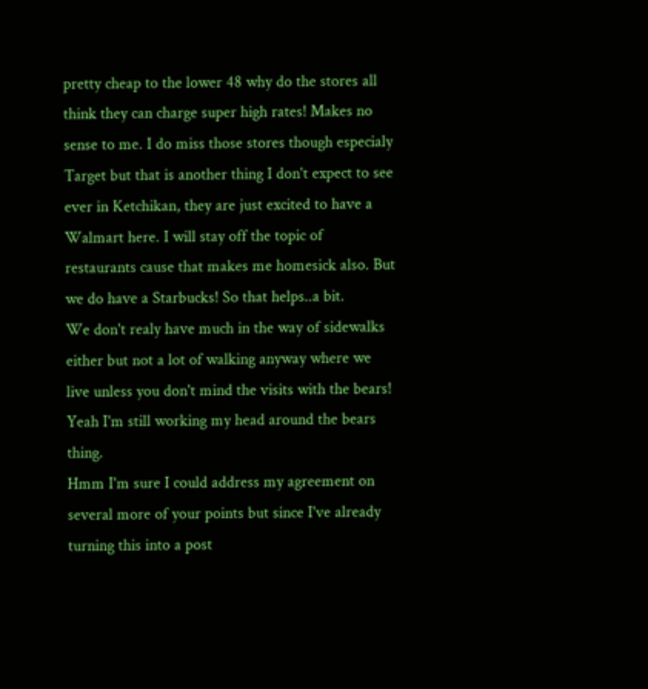pretty cheap to the lower 48 why do the stores all think they can charge super high rates! Makes no sense to me. I do miss those stores though especialy Target but that is another thing I don't expect to see ever in Ketchikan, they are just excited to have a Walmart here. I will stay off the topic of restaurants cause that makes me homesick also. But we do have a Starbucks! So that helps..a bit.
We don't realy have much in the way of sidewalks either but not a lot of walking anyway where we live unless you don't mind the visits with the bears! Yeah I'm still working my head around the bears thing.
Hmm I'm sure I could address my agreement on several more of your points but since I've already turning this into a post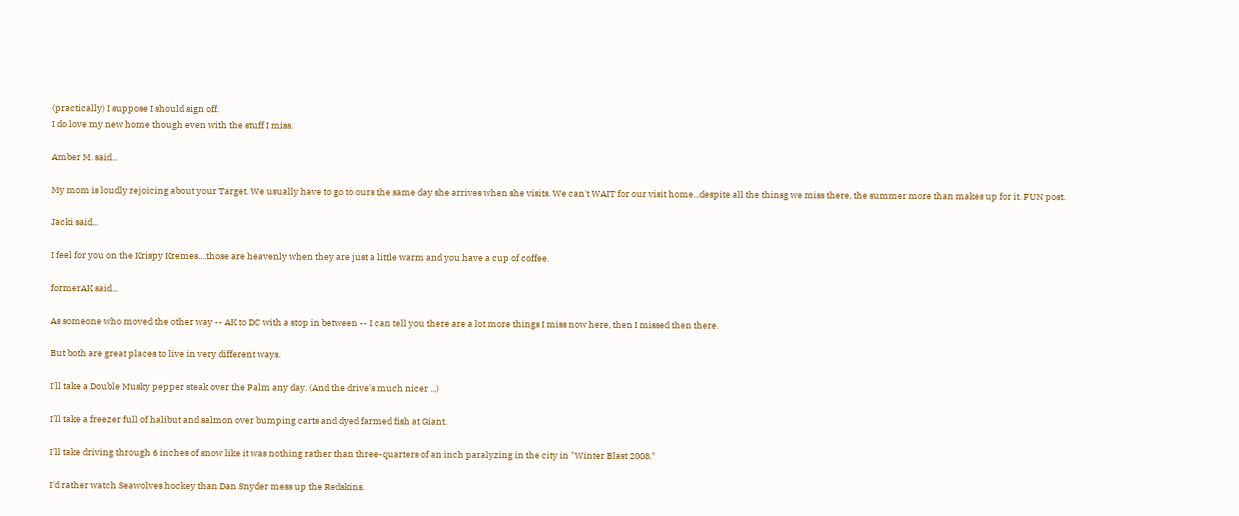(practically) I suppose I should sign off.
I do love my new home though even with the stuff I miss.

Amber M. said...

My mom is loudly rejoicing about your Target. We usually have to go to ours the same day she arrives when she visits. We can't WAIT for our visit home...despite all the thinsg we miss there, the summer more than makes up for it. FUN post.

Jacki said...

I feel for you on the Krispy Kremes....those are heavenly when they are just a little warm and you have a cup of coffee.

formerAK said...

As someone who moved the other way -- AK to DC with a stop in between -- I can tell you there are a lot more things I miss now here, then I missed then there.

But both are great places to live in very different ways.

I'll take a Double Musky pepper steak over the Palm any day. (And the drive's much nicer ...)

I'll take a freezer full of halibut and salmon over bumping carts and dyed farmed fish at Giant.

I'll take driving through 6 inches of snow like it was nothing rather than three-quarters of an inch paralyzing in the city in "Winter Blast 2008."

I'd rather watch Seawolves hockey than Dan Snyder mess up the Redskins.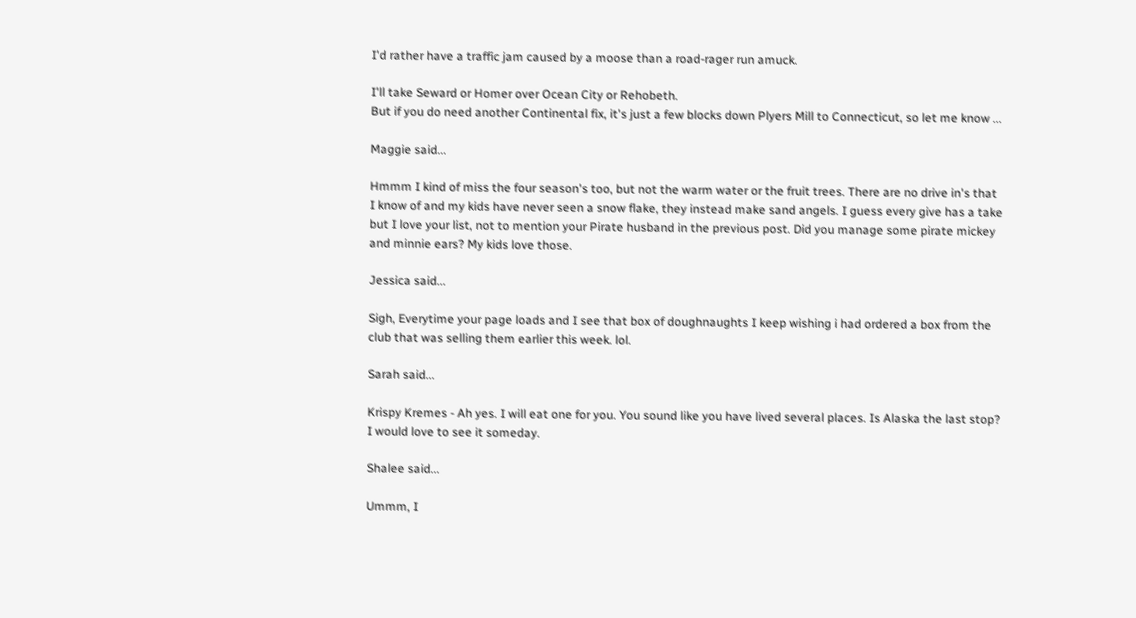I'd rather have a traffic jam caused by a moose than a road-rager run amuck.

I'll take Seward or Homer over Ocean City or Rehobeth.
But if you do need another Continental fix, it's just a few blocks down Plyers Mill to Connecticut, so let me know ...

Maggie said...

Hmmm I kind of miss the four season's too, but not the warm water or the fruit trees. There are no drive in's that I know of and my kids have never seen a snow flake, they instead make sand angels. I guess every give has a take but I love your list, not to mention your Pirate husband in the previous post. Did you manage some pirate mickey and minnie ears? My kids love those.

Jessica said...

Sigh, Everytime your page loads and I see that box of doughnaughts I keep wishing i had ordered a box from the club that was selling them earlier this week. lol.

Sarah said...

Krispy Kremes - Ah yes. I will eat one for you. You sound like you have lived several places. Is Alaska the last stop? I would love to see it someday.

Shalee said...

Ummm, I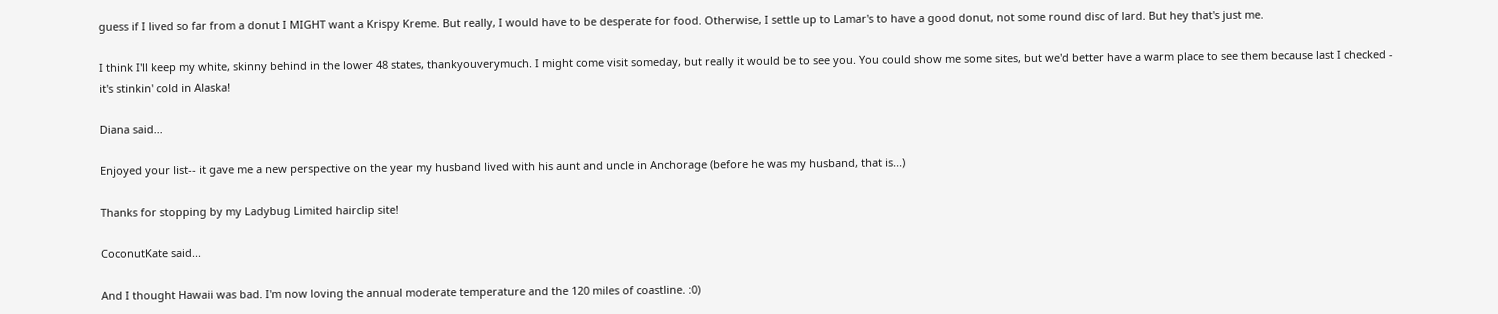guess if I lived so far from a donut I MIGHT want a Krispy Kreme. But really, I would have to be desperate for food. Otherwise, I settle up to Lamar's to have a good donut, not some round disc of lard. But hey that's just me.

I think I'll keep my white, skinny behind in the lower 48 states, thankyouverymuch. I might come visit someday, but really it would be to see you. You could show me some sites, but we'd better have a warm place to see them because last I checked - it's stinkin' cold in Alaska!

Diana said...

Enjoyed your list-- it gave me a new perspective on the year my husband lived with his aunt and uncle in Anchorage (before he was my husband, that is...)

Thanks for stopping by my Ladybug Limited hairclip site!

CoconutKate said...

And I thought Hawaii was bad. I'm now loving the annual moderate temperature and the 120 miles of coastline. :0)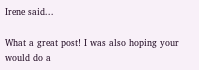Irene said...

What a great post! I was also hoping your would do a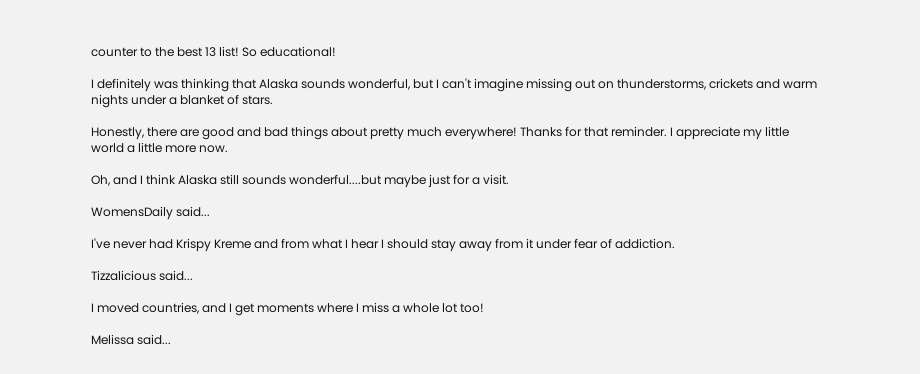counter to the best 13 list! So educational!

I definitely was thinking that Alaska sounds wonderful, but I can't imagine missing out on thunderstorms, crickets and warm nights under a blanket of stars.

Honestly, there are good and bad things about pretty much everywhere! Thanks for that reminder. I appreciate my little world a little more now.

Oh, and I think Alaska still sounds wonderful....but maybe just for a visit.

WomensDaily said...

I've never had Krispy Kreme and from what I hear I should stay away from it under fear of addiction.

Tizzalicious said...

I moved countries, and I get moments where I miss a whole lot too!

Melissa said...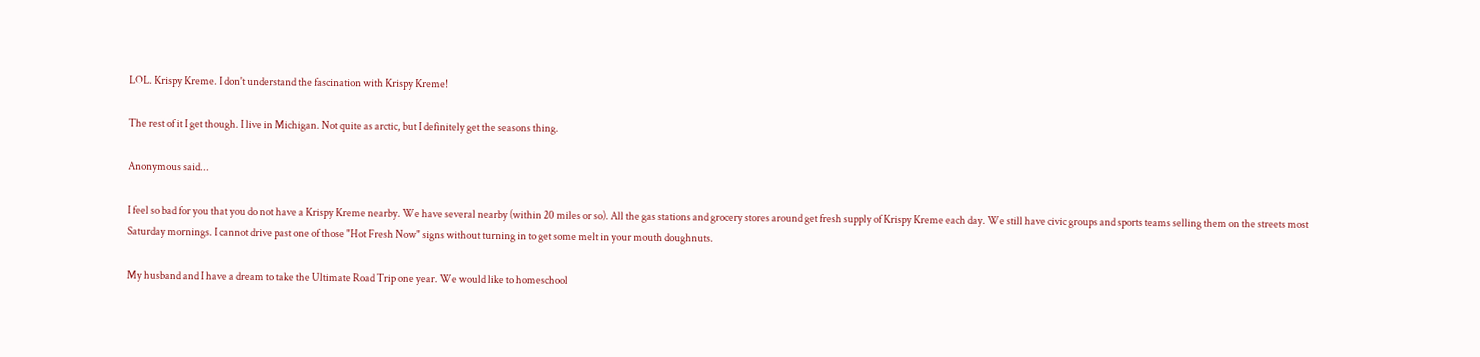LOL. Krispy Kreme. I don't understand the fascination with Krispy Kreme!

The rest of it I get though. I live in Michigan. Not quite as arctic, but I definitely get the seasons thing.

Anonymous said...

I feel so bad for you that you do not have a Krispy Kreme nearby. We have several nearby (within 20 miles or so). All the gas stations and grocery stores around get fresh supply of Krispy Kreme each day. We still have civic groups and sports teams selling them on the streets most Saturday mornings. I cannot drive past one of those "Hot Fresh Now" signs without turning in to get some melt in your mouth doughnuts.

My husband and I have a dream to take the Ultimate Road Trip one year. We would like to homeschool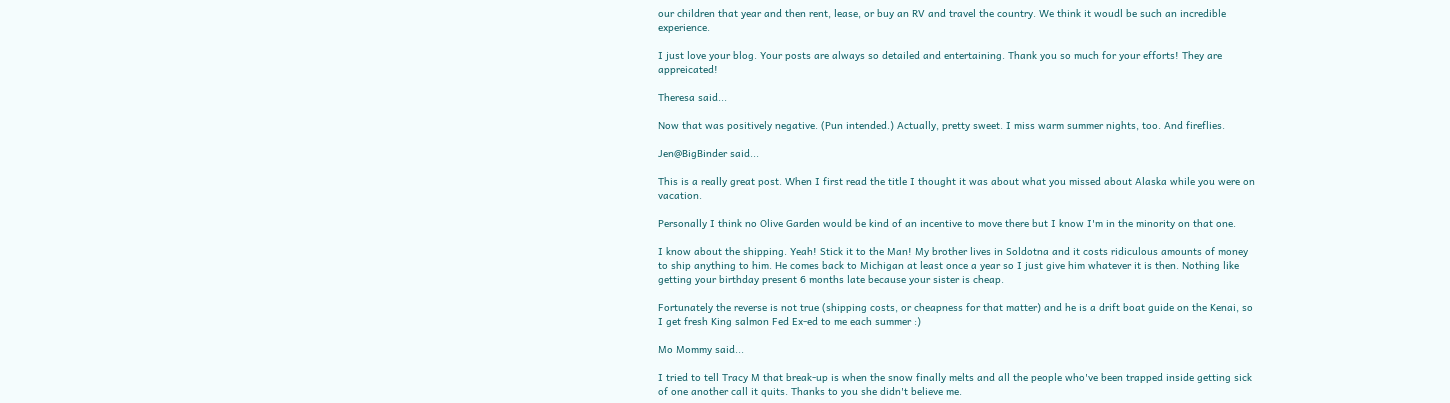our children that year and then rent, lease, or buy an RV and travel the country. We think it woudl be such an incredible experience.

I just love your blog. Your posts are always so detailed and entertaining. Thank you so much for your efforts! They are appreicated!

Theresa said...

Now that was positively negative. (Pun intended.) Actually, pretty sweet. I miss warm summer nights, too. And fireflies.

Jen@BigBinder said...

This is a really great post. When I first read the title I thought it was about what you missed about Alaska while you were on vacation.

Personally I think no Olive Garden would be kind of an incentive to move there but I know I'm in the minority on that one.

I know about the shipping. Yeah! Stick it to the Man! My brother lives in Soldotna and it costs ridiculous amounts of money to ship anything to him. He comes back to Michigan at least once a year so I just give him whatever it is then. Nothing like getting your birthday present 6 months late because your sister is cheap.

Fortunately the reverse is not true (shipping costs, or cheapness for that matter) and he is a drift boat guide on the Kenai, so I get fresh King salmon Fed Ex-ed to me each summer :)

Mo Mommy said...

I tried to tell Tracy M that break-up is when the snow finally melts and all the people who've been trapped inside getting sick of one another call it quits. Thanks to you she didn't believe me.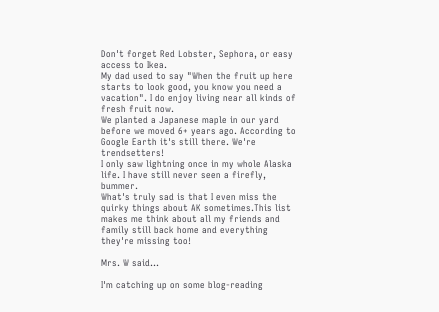Don't forget Red Lobster, Sephora, or easy access to Ikea.
My dad used to say "When the fruit up here starts to look good, you know you need a vacation". I do enjoy living near all kinds of fresh fruit now.
We planted a Japanese maple in our yard before we moved 6+ years ago. According to Google Earth it's still there. We're trendsetters!
I only saw lightning once in my whole Alaska life. I have still never seen a firefly, bummer.
What's truly sad is that I even miss the quirky things about AK sometimes.This list makes me think about all my friends and family still back home and everything they're missing too!

Mrs. W said...

I'm catching up on some blog-reading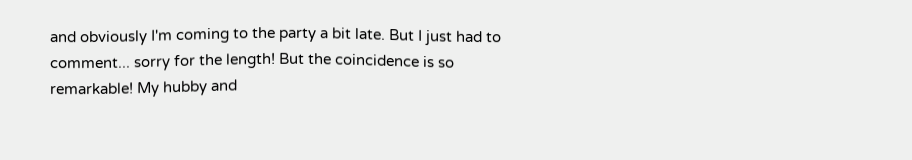and obviously I'm coming to the party a bit late. But I just had to comment... sorry for the length! But the coincidence is so remarkable! My hubby and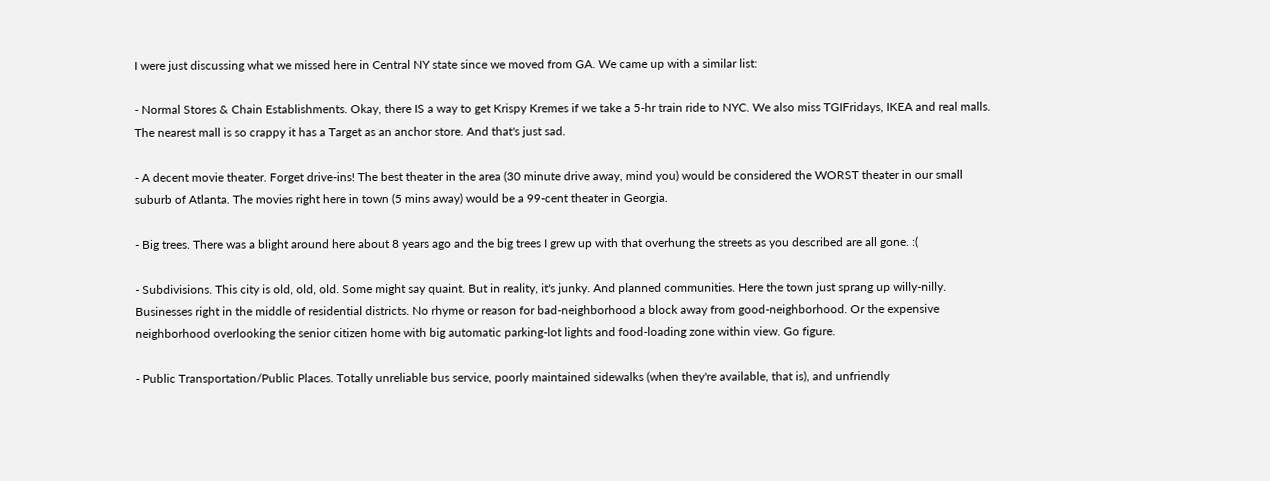I were just discussing what we missed here in Central NY state since we moved from GA. We came up with a similar list:

- Normal Stores & Chain Establishments. Okay, there IS a way to get Krispy Kremes if we take a 5-hr train ride to NYC. We also miss TGIFridays, IKEA and real malls. The nearest mall is so crappy it has a Target as an anchor store. And that's just sad.

- A decent movie theater. Forget drive-ins! The best theater in the area (30 minute drive away, mind you) would be considered the WORST theater in our small suburb of Atlanta. The movies right here in town (5 mins away) would be a 99-cent theater in Georgia.

- Big trees. There was a blight around here about 8 years ago and the big trees I grew up with that overhung the streets as you described are all gone. :(

- Subdivisions. This city is old, old, old. Some might say quaint. But in reality, it's junky. And planned communities. Here the town just sprang up willy-nilly. Businesses right in the middle of residential districts. No rhyme or reason for bad-neighborhood a block away from good-neighborhood. Or the expensive neighborhood overlooking the senior citizen home with big automatic parking-lot lights and food-loading zone within view. Go figure.

- Public Transportation/Public Places. Totally unreliable bus service, poorly maintained sidewalks (when they're available, that is), and unfriendly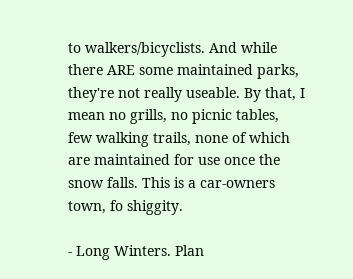to walkers/bicyclists. And while there ARE some maintained parks, they're not really useable. By that, I mean no grills, no picnic tables, few walking trails, none of which are maintained for use once the snow falls. This is a car-owners town, fo shiggity.

- Long Winters. Plan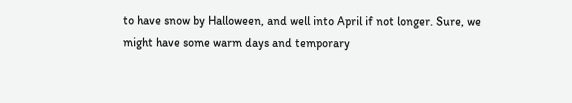to have snow by Halloween, and well into April if not longer. Sure, we might have some warm days and temporary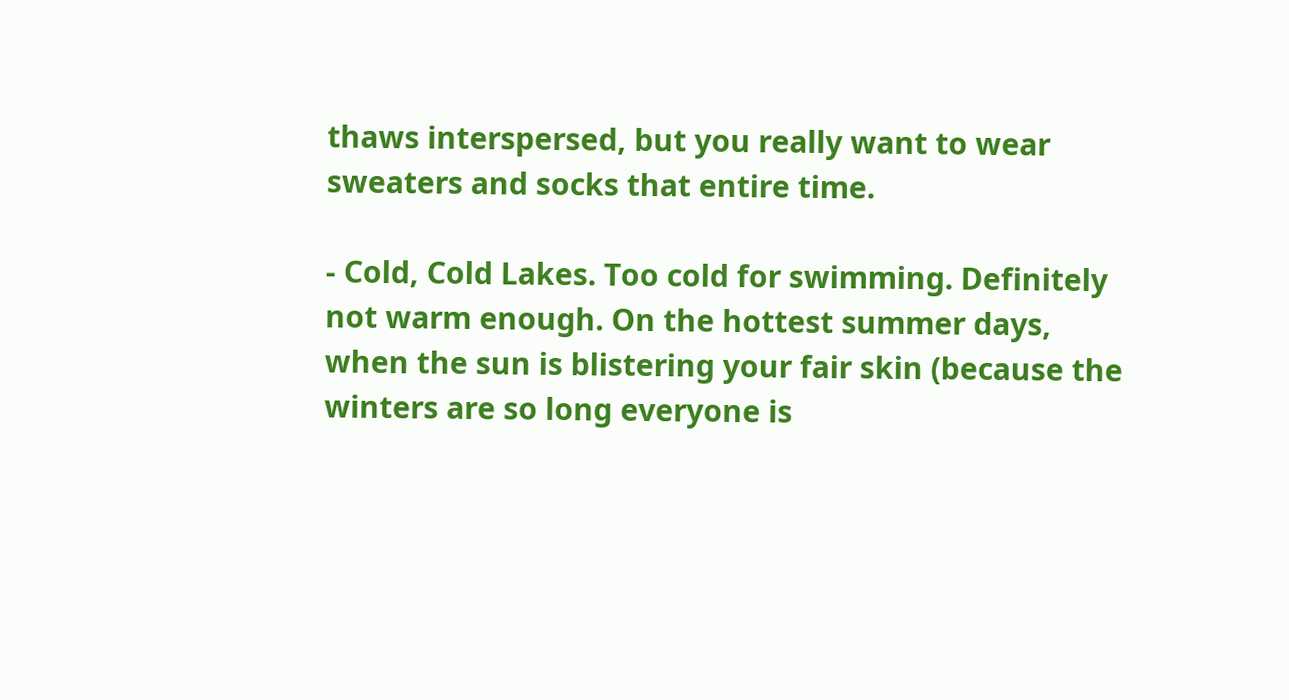thaws interspersed, but you really want to wear sweaters and socks that entire time.

- Cold, Cold Lakes. Too cold for swimming. Definitely not warm enough. On the hottest summer days, when the sun is blistering your fair skin (because the winters are so long everyone is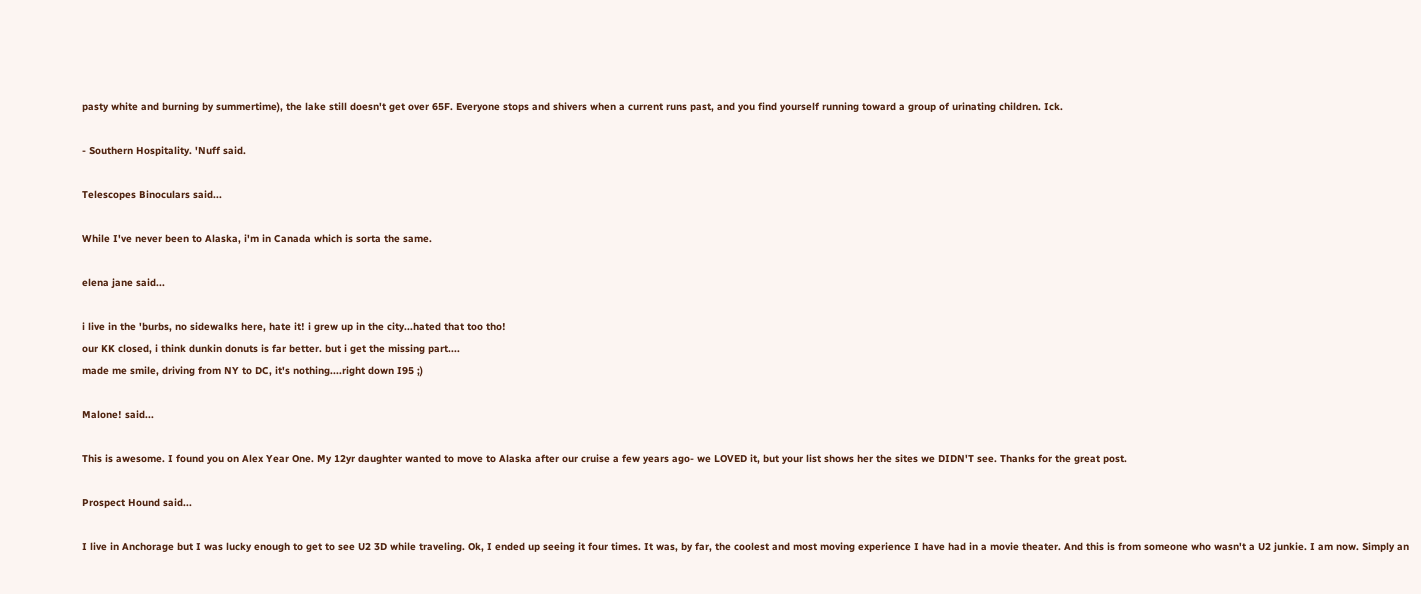pasty white and burning by summertime), the lake still doesn't get over 65F. Everyone stops and shivers when a current runs past, and you find yourself running toward a group of urinating children. Ick.

- Southern Hospitality. 'Nuff said.

Telescopes Binoculars said...

While I've never been to Alaska, i'm in Canada which is sorta the same.

elena jane said...

i live in the 'burbs, no sidewalks here, hate it! i grew up in the city...hated that too tho!
our KK closed, i think dunkin donuts is far better. but i get the missing part....
made me smile, driving from NY to DC, it's nothing....right down I95 ;)

Malone! said...

This is awesome. I found you on Alex Year One. My 12yr daughter wanted to move to Alaska after our cruise a few years ago- we LOVED it, but your list shows her the sites we DIDN'T see. Thanks for the great post.

Prospect Hound said...

I live in Anchorage but I was lucky enough to get to see U2 3D while traveling. Ok, I ended up seeing it four times. It was, by far, the coolest and most moving experience I have had in a movie theater. And this is from someone who wasn't a U2 junkie. I am now. Simply an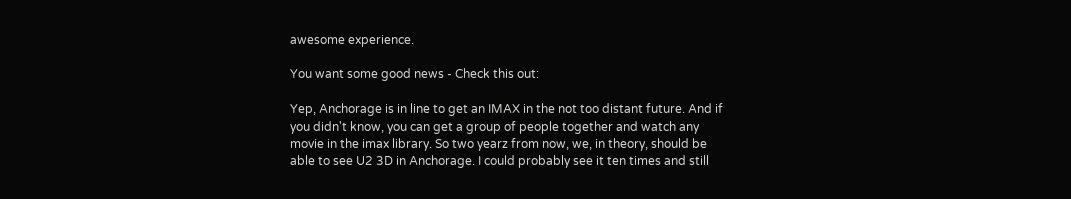awesome experience.

You want some good news - Check this out:

Yep, Anchorage is in line to get an IMAX in the not too distant future. And if you didn't know, you can get a group of people together and watch any movie in the imax library. So two yearz from now, we, in theory, should be able to see U2 3D in Anchorage. I could probably see it ten times and still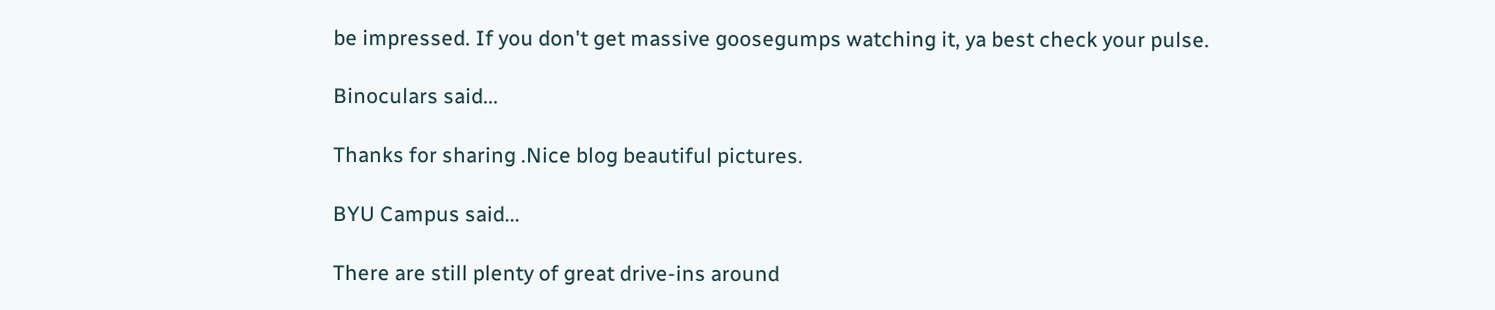be impressed. If you don't get massive goosegumps watching it, ya best check your pulse.

Binoculars said...

Thanks for sharing .Nice blog beautiful pictures.

BYU Campus said...

There are still plenty of great drive-ins around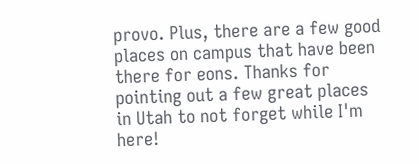provo. Plus, there are a few good places on campus that have been there for eons. Thanks for pointing out a few great places in Utah to not forget while I'm here!